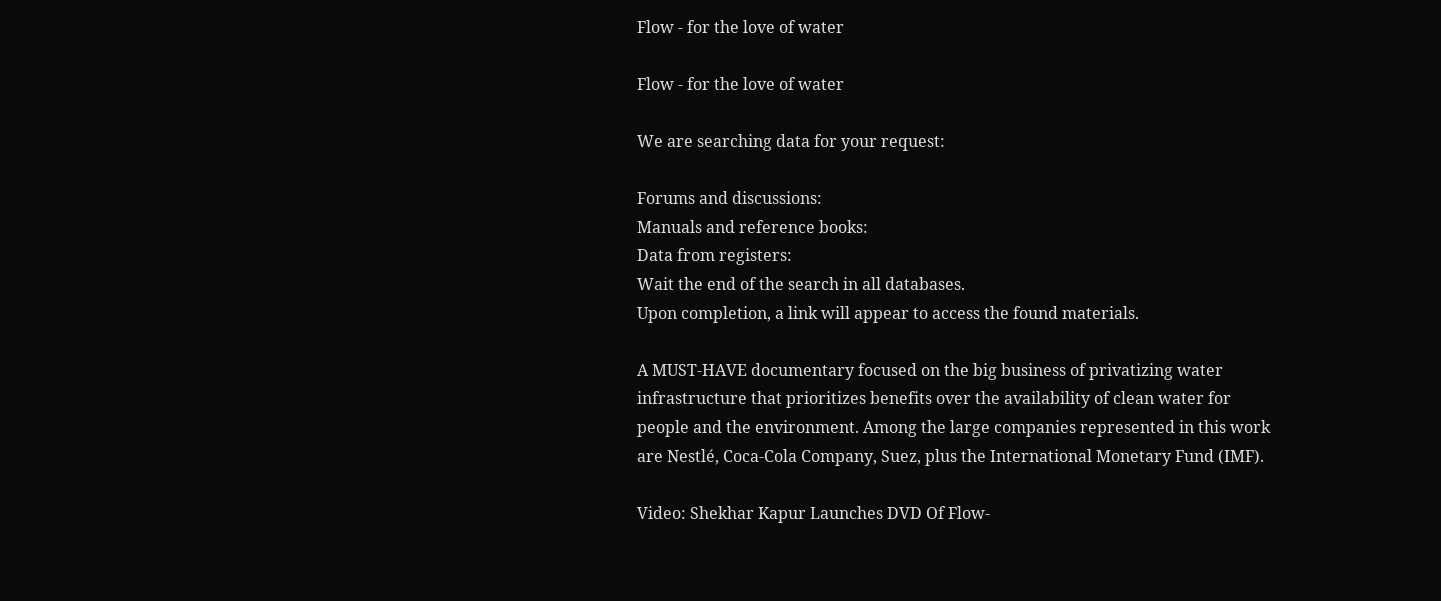Flow - for the love of water

Flow - for the love of water

We are searching data for your request:

Forums and discussions:
Manuals and reference books:
Data from registers:
Wait the end of the search in all databases.
Upon completion, a link will appear to access the found materials.

A MUST-HAVE documentary focused on the big business of privatizing water infrastructure that prioritizes benefits over the availability of clean water for people and the environment. Among the large companies represented in this work are Nestlé, Coca-Cola Company, Suez, plus the International Monetary Fund (IMF).

Video: Shekhar Kapur Launches DVD Of Flow-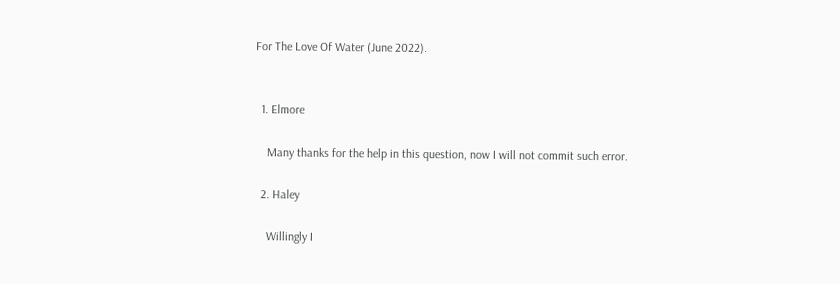For The Love Of Water (June 2022).


  1. Elmore

    Many thanks for the help in this question, now I will not commit such error.

  2. Haley

    Willingly I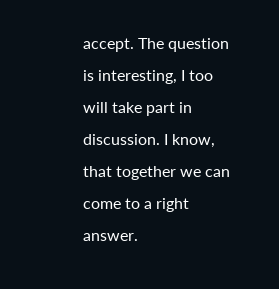accept. The question is interesting, I too will take part in discussion. I know, that together we can come to a right answer.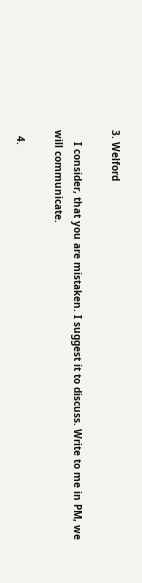3. Welford

    I consider, that you are mistaken. I suggest it to discuss. Write to me in PM, we will communicate.

  4.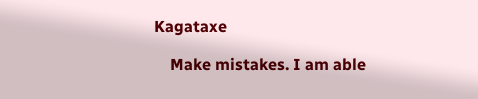Kagataxe

    Make mistakes. I am able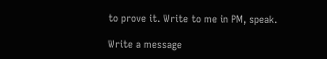to prove it. Write to me in PM, speak.

Write a message